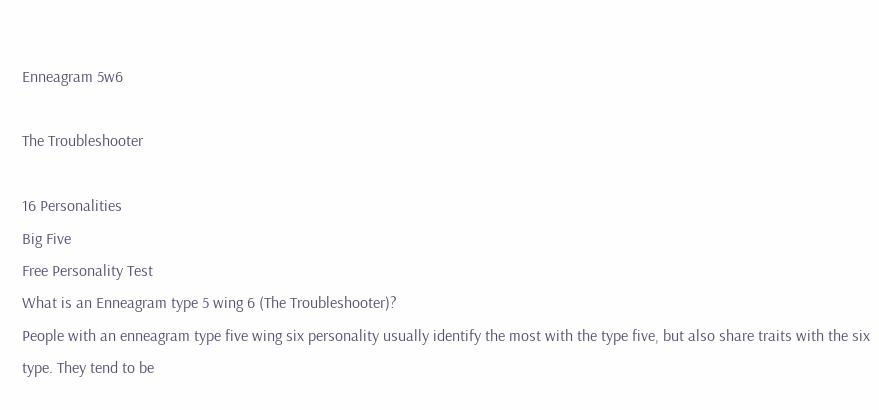Enneagram 5w6

The Troubleshooter

16 Personalities
Big Five
Free Personality Test
What is an Enneagram type 5 wing 6 (The Troubleshooter)?
People with an enneagram type five wing six personality usually identify the most with the type five, but also share traits with the six type. They tend to be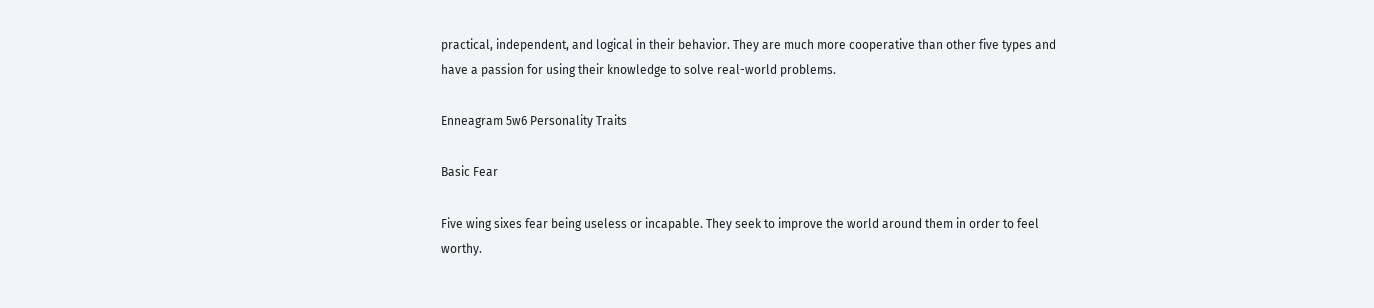practical, independent, and logical in their behavior. They are much more cooperative than other five types and have a passion for using their knowledge to solve real-world problems.

Enneagram 5w6 Personality Traits

Basic Fear

Five wing sixes fear being useless or incapable. They seek to improve the world around them in order to feel worthy.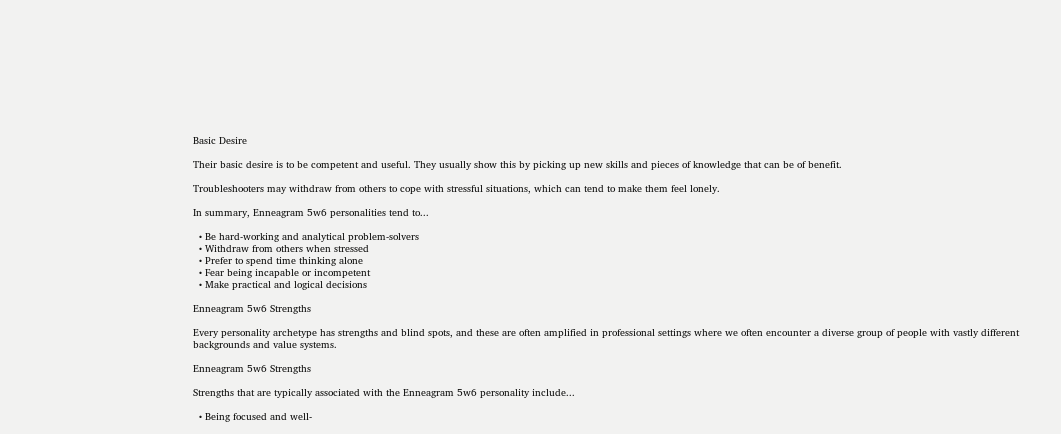Basic Desire

Their basic desire is to be competent and useful. They usually show this by picking up new skills and pieces of knowledge that can be of benefit.

Troubleshooters may withdraw from others to cope with stressful situations, which can tend to make them feel lonely.

In summary, Enneagram 5w6 personalities tend to...

  • Be hard-working and analytical problem-solvers
  • Withdraw from others when stressed
  • Prefer to spend time thinking alone
  • Fear being incapable or incompetent
  • Make practical and logical decisions

Enneagram 5w6 Strengths

Every personality archetype has strengths and blind spots, and these are often amplified in professional settings where we often encounter a diverse group of people with vastly different backgrounds and value systems.

Enneagram 5w6 Strengths

Strengths that are typically associated with the Enneagram 5w6 personality include...

  • Being focused and well-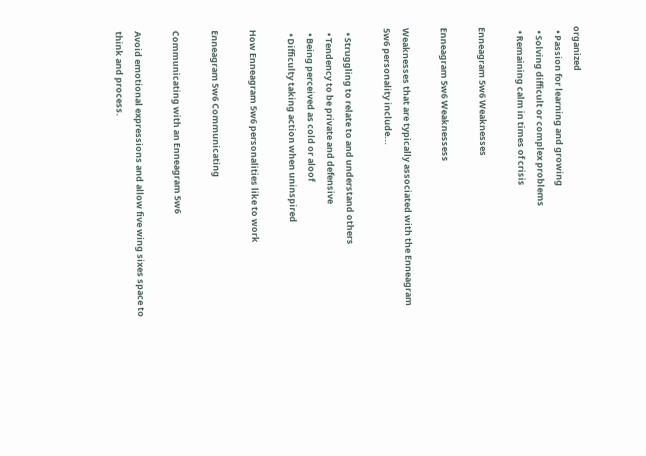organized
  • Passion for learning and growing
  • Solving difficult or complex problems
  • Remaining calm in times of crisis

Enneagram 5w6 Weaknesses

Enneagram 5w6 Weaknessess

Weaknesses that are typically associated with the Enneagram 5w6 personality include...

  • Struggling to relate to and understand others
  • Tendency to be private and defensive
  • Being perceived as cold or aloof
  • Difficulty taking action when uninspired

How Enneagram 5w6 personalities like to work

Enneagram 5w6 Communicating

Communicating with an Enneagram 5w6

Avoid emotional expressions and allow five wing sixes space to think and process.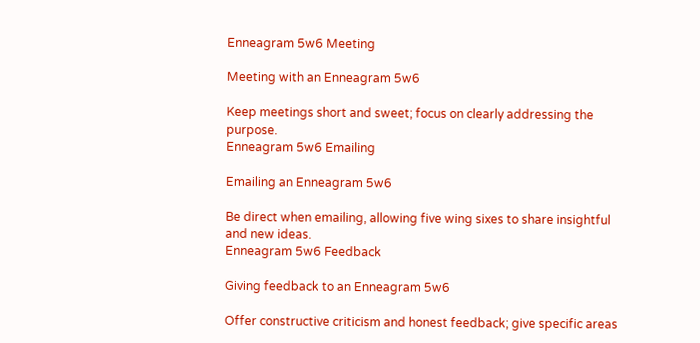Enneagram 5w6 Meeting

Meeting with an Enneagram 5w6

Keep meetings short and sweet; focus on clearly addressing the purpose.
Enneagram 5w6 Emailing

Emailing an Enneagram 5w6

Be direct when emailing, allowing five wing sixes to share insightful and new ideas.
Enneagram 5w6 Feedback

Giving feedback to an Enneagram 5w6

Offer constructive criticism and honest feedback; give specific areas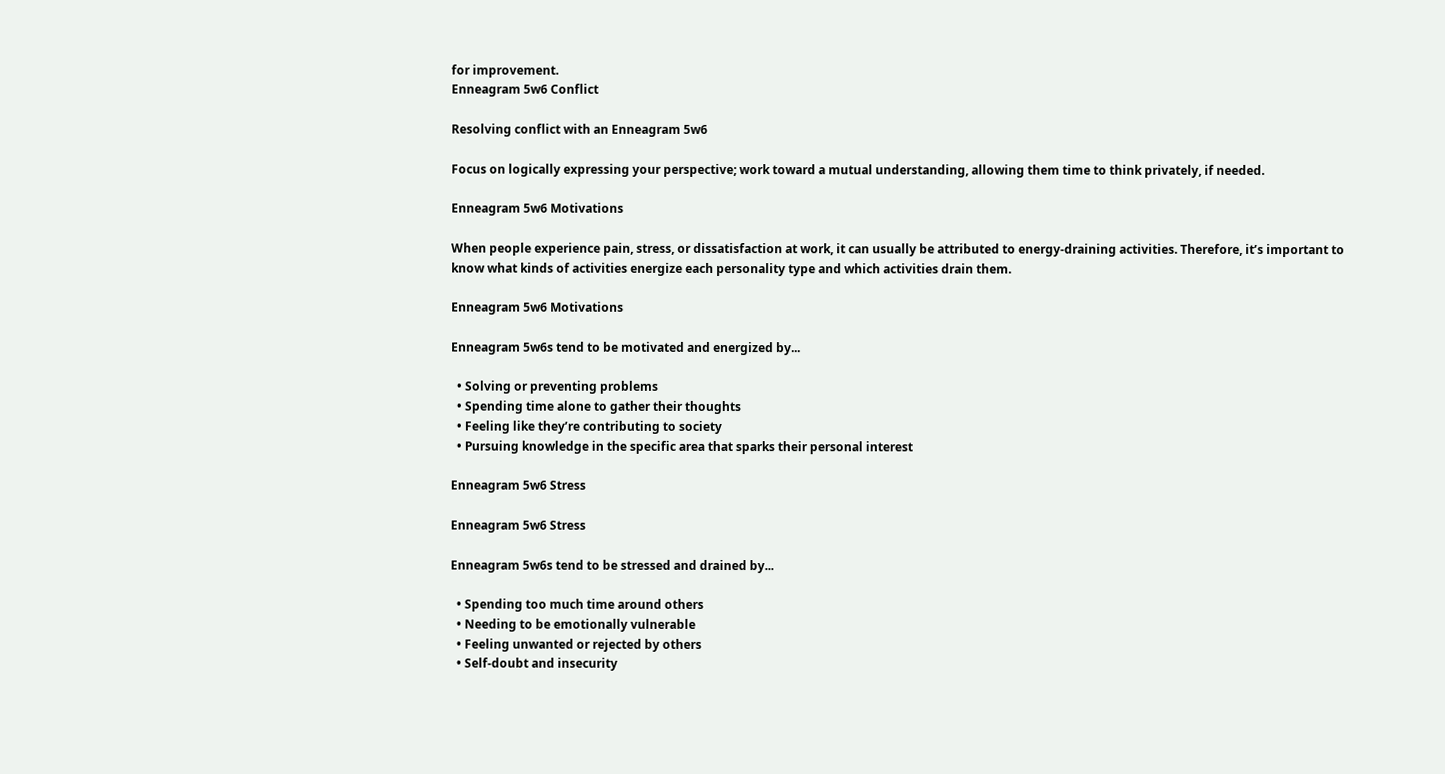for improvement.
Enneagram 5w6 Conflict

Resolving conflict with an Enneagram 5w6

Focus on logically expressing your perspective; work toward a mutual understanding, allowing them time to think privately, if needed.

Enneagram 5w6 Motivations

When people experience pain, stress, or dissatisfaction at work, it can usually be attributed to energy-draining activities. Therefore, it’s important to know what kinds of activities energize each personality type and which activities drain them.

Enneagram 5w6 Motivations

Enneagram 5w6s tend to be motivated and energized by...

  • Solving or preventing problems
  • Spending time alone to gather their thoughts
  • Feeling like they’re contributing to society
  • Pursuing knowledge in the specific area that sparks their personal interest

Enneagram 5w6 Stress

Enneagram 5w6 Stress

Enneagram 5w6s tend to be stressed and drained by...

  • Spending too much time around others
  • Needing to be emotionally vulnerable
  • Feeling unwanted or rejected by others
  • Self-doubt and insecurity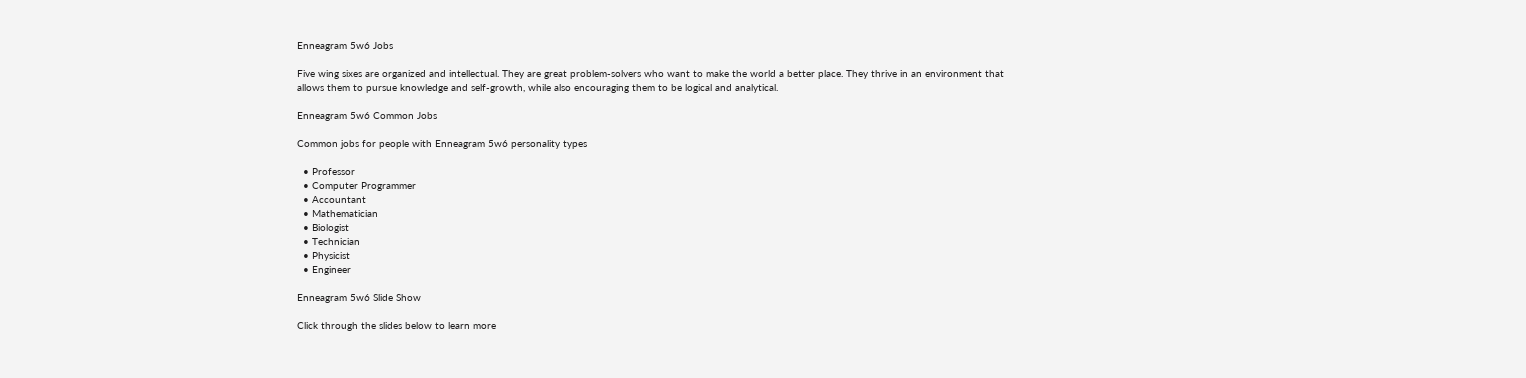Enneagram 5w6 Jobs

Five wing sixes are organized and intellectual. They are great problem-solvers who want to make the world a better place. They thrive in an environment that allows them to pursue knowledge and self-growth, while also encouraging them to be logical and analytical.

Enneagram 5w6 Common Jobs

Common jobs for people with Enneagram 5w6 personality types

  • Professor
  • Computer Programmer
  • Accountant
  • Mathematician
  • Biologist
  • Technician
  • Physicist
  • Engineer

Enneagram 5w6 Slide Show

Click through the slides below to learn more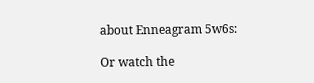about Enneagram 5w6s:

Or watch the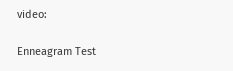video:

Enneagram Test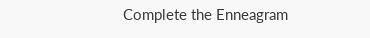Complete the Enneagram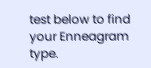test below to find your Enneagram type.